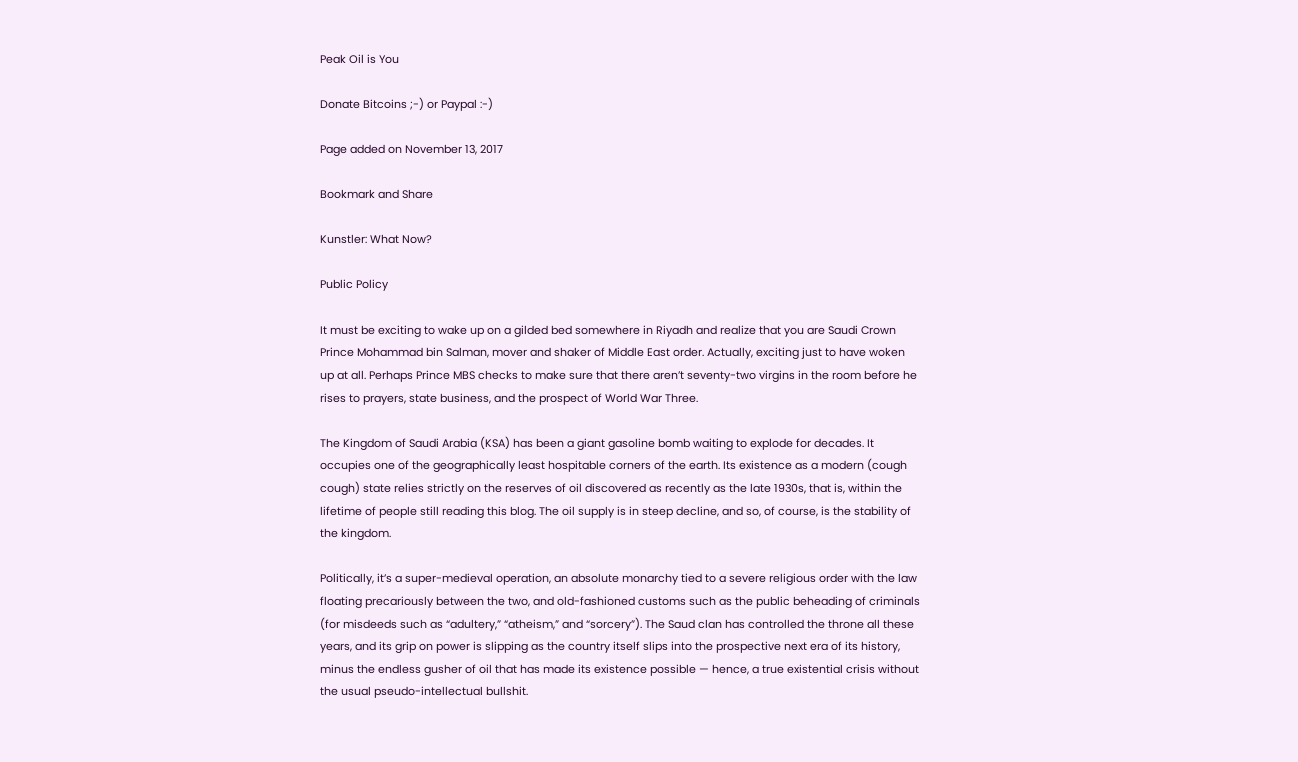Peak Oil is You

Donate Bitcoins ;-) or Paypal :-)

Page added on November 13, 2017

Bookmark and Share

Kunstler: What Now?

Public Policy

It must be exciting to wake up on a gilded bed somewhere in Riyadh and realize that you are Saudi Crown Prince Mohammad bin Salman, mover and shaker of Middle East order. Actually, exciting just to have woken up at all. Perhaps Prince MBS checks to make sure that there aren’t seventy-two virgins in the room before he rises to prayers, state business, and the prospect of World War Three.

The Kingdom of Saudi Arabia (KSA) has been a giant gasoline bomb waiting to explode for decades. It occupies one of the geographically least hospitable corners of the earth. Its existence as a modern (cough cough) state relies strictly on the reserves of oil discovered as recently as the late 1930s, that is, within the lifetime of people still reading this blog. The oil supply is in steep decline, and so, of course, is the stability of the kingdom.

Politically, it’s a super-medieval operation, an absolute monarchy tied to a severe religious order with the law floating precariously between the two, and old-fashioned customs such as the public beheading of criminals (for misdeeds such as “adultery,” “atheism,” and “sorcery”). The Saud clan has controlled the throne all these years, and its grip on power is slipping as the country itself slips into the prospective next era of its history, minus the endless gusher of oil that has made its existence possible — hence, a true existential crisis without the usual pseudo-intellectual bullshit.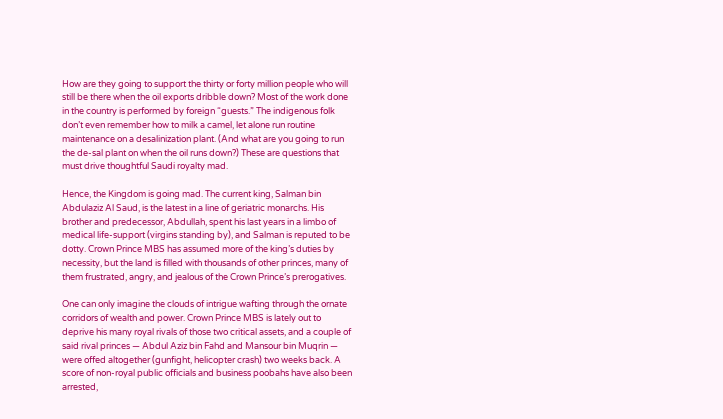How are they going to support the thirty or forty million people who will still be there when the oil exports dribble down? Most of the work done in the country is performed by foreign “guests.” The indigenous folk don’t even remember how to milk a camel, let alone run routine maintenance on a desalinization plant. (And what are you going to run the de-sal plant on when the oil runs down?) These are questions that must drive thoughtful Saudi royalty mad.

Hence, the Kingdom is going mad. The current king, Salman bin Abdulaziz Al Saud, is the latest in a line of geriatric monarchs. His brother and predecessor, Abdullah, spent his last years in a limbo of medical life-support (virgins standing by), and Salman is reputed to be dotty. Crown Prince MBS has assumed more of the king’s duties by necessity, but the land is filled with thousands of other princes, many of them frustrated, angry, and jealous of the Crown Prince’s prerogatives.

One can only imagine the clouds of intrigue wafting through the ornate corridors of wealth and power. Crown Prince MBS is lately out to deprive his many royal rivals of those two critical assets, and a couple of said rival princes — Abdul Aziz bin Fahd and Mansour bin Muqrin — were offed altogether (gunfight, helicopter crash) two weeks back. A score of non-royal public officials and business poobahs have also been arrested,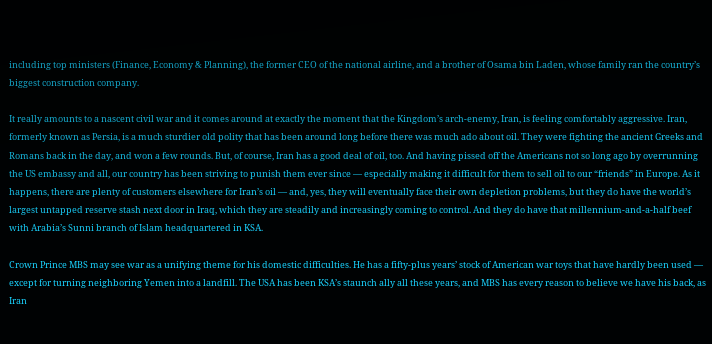including top ministers (Finance, Economy & Planning), the former CEO of the national airline, and a brother of Osama bin Laden, whose family ran the country’s biggest construction company.

It really amounts to a nascent civil war and it comes around at exactly the moment that the Kingdom’s arch-enemy, Iran, is feeling comfortably aggressive. Iran, formerly known as Persia, is a much sturdier old polity that has been around long before there was much ado about oil. They were fighting the ancient Greeks and Romans back in the day, and won a few rounds. But, of course, Iran has a good deal of oil, too. And having pissed off the Americans not so long ago by overrunning the US embassy and all, our country has been striving to punish them ever since — especially making it difficult for them to sell oil to our “friends” in Europe. As it happens, there are plenty of customers elsewhere for Iran’s oil — and, yes, they will eventually face their own depletion problems, but they do have the world’s largest untapped reserve stash next door in Iraq, which they are steadily and increasingly coming to control. And they do have that millennium-and-a-half beef with Arabia’s Sunni branch of Islam headquartered in KSA.

Crown Prince MBS may see war as a unifying theme for his domestic difficulties. He has a fifty-plus years’ stock of American war toys that have hardly been used — except for turning neighboring Yemen into a landfill. The USA has been KSA’s staunch ally all these years, and MBS has every reason to believe we have his back, as Iran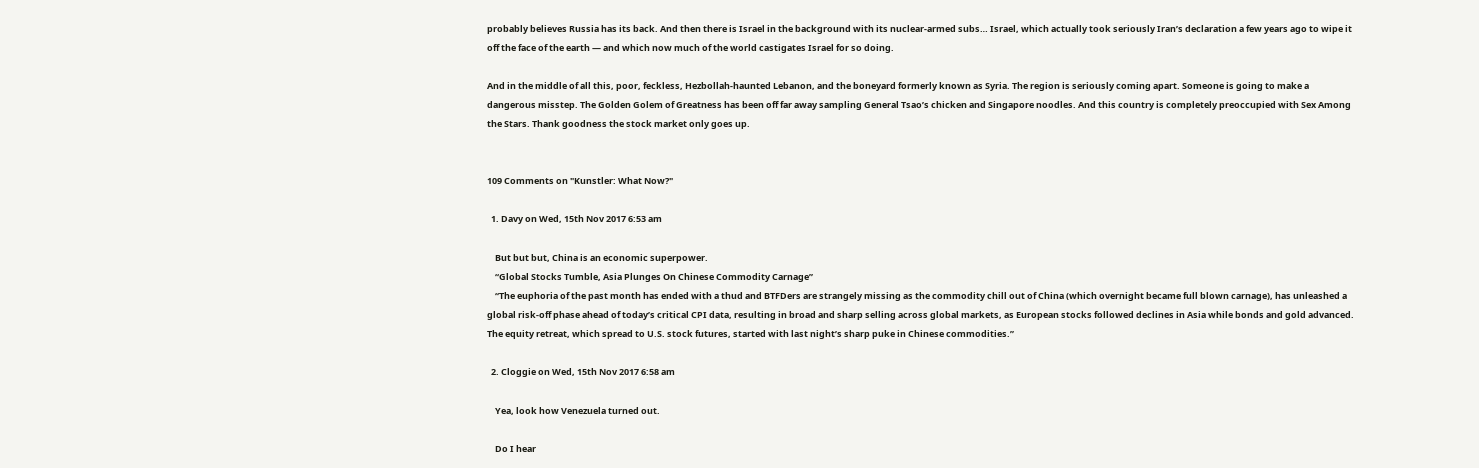probably believes Russia has its back. And then there is Israel in the background with its nuclear-armed subs… Israel, which actually took seriously Iran’s declaration a few years ago to wipe it off the face of the earth — and which now much of the world castigates Israel for so doing.

And in the middle of all this, poor, feckless, Hezbollah-haunted Lebanon, and the boneyard formerly known as Syria. The region is seriously coming apart. Someone is going to make a dangerous misstep. The Golden Golem of Greatness has been off far away sampling General Tsao’s chicken and Singapore noodles. And this country is completely preoccupied with Sex Among the Stars. Thank goodness the stock market only goes up.


109 Comments on "Kunstler: What Now?"

  1. Davy on Wed, 15th Nov 2017 6:53 am

    But but but, China is an economic superpower.
    “Global Stocks Tumble, Asia Plunges On Chinese Commodity Carnage”
    “The euphoria of the past month has ended with a thud and BTFDers are strangely missing as the commodity chill out of China (which overnight became full blown carnage), has unleashed a global risk-off phase ahead of today’s critical CPI data, resulting in broad and sharp selling across global markets, as European stocks followed declines in Asia while bonds and gold advanced. The equity retreat, which spread to U.S. stock futures, started with last night’s sharp puke in Chinese commodities.”

  2. Cloggie on Wed, 15th Nov 2017 6:58 am

    Yea, look how Venezuela turned out.

    Do I hear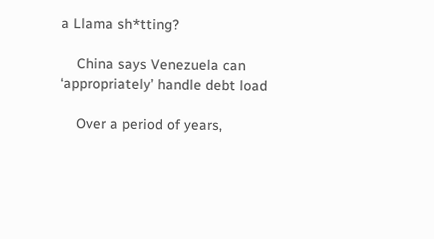a Llama sh*tting?

    China says Venezuela can ‘appropriately’ handle debt load

    Over a period of years,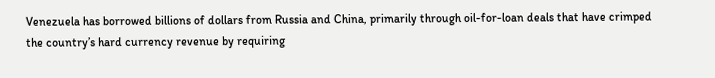Venezuela has borrowed billions of dollars from Russia and China, primarily through oil-for-loan deals that have crimped the country’s hard currency revenue by requiring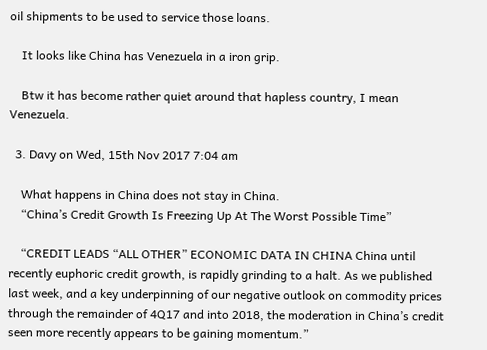oil shipments to be used to service those loans.

    It looks like China has Venezuela in a iron grip.

    Btw it has become rather quiet around that hapless country, I mean Venezuela.

  3. Davy on Wed, 15th Nov 2017 7:04 am

    What happens in China does not stay in China.
    “China’s Credit Growth Is Freezing Up At The Worst Possible Time”

    “CREDIT LEADS “ALL OTHER” ECONOMIC DATA IN CHINA China until recently euphoric credit growth, is rapidly grinding to a halt. As we published last week, and a key underpinning of our negative outlook on commodity prices through the remainder of 4Q17 and into 2018, the moderation in China’s credit seen more recently appears to be gaining momentum.”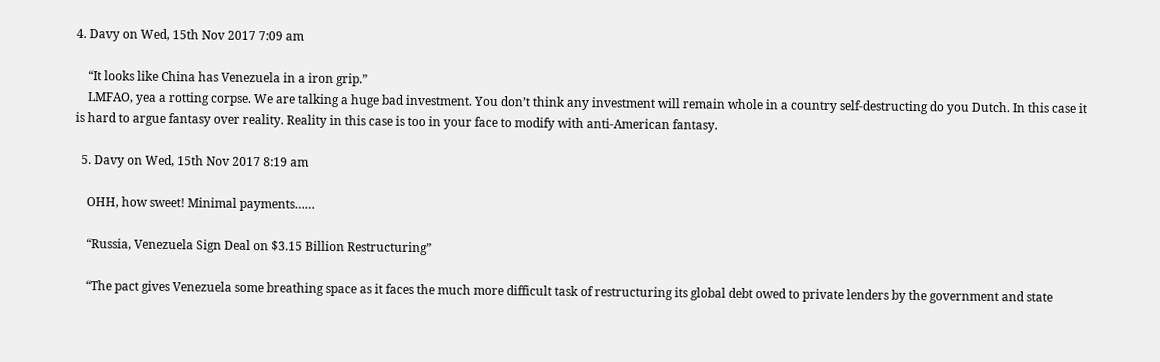4. Davy on Wed, 15th Nov 2017 7:09 am

    “It looks like China has Venezuela in a iron grip.”
    LMFAO, yea a rotting corpse. We are talking a huge bad investment. You don’t think any investment will remain whole in a country self-destructing do you Dutch. In this case it is hard to argue fantasy over reality. Reality in this case is too in your face to modify with anti-American fantasy.

  5. Davy on Wed, 15th Nov 2017 8:19 am

    OHH, how sweet! Minimal payments……

    “Russia, Venezuela Sign Deal on $3.15 Billion Restructuring”

    “The pact gives Venezuela some breathing space as it faces the much more difficult task of restructuring its global debt owed to private lenders by the government and state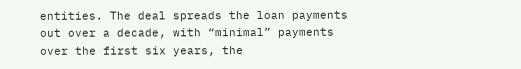entities. The deal spreads the loan payments out over a decade, with “minimal” payments over the first six years, the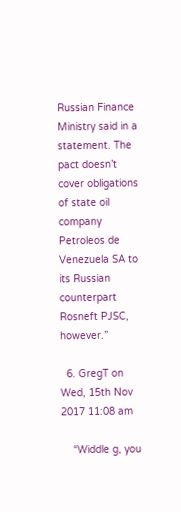Russian Finance Ministry said in a statement. The pact doesn’t cover obligations of state oil company Petroleos de Venezuela SA to its Russian counterpart Rosneft PJSC, however.”

  6. GregT on Wed, 15th Nov 2017 11:08 am

    “Widdle g, you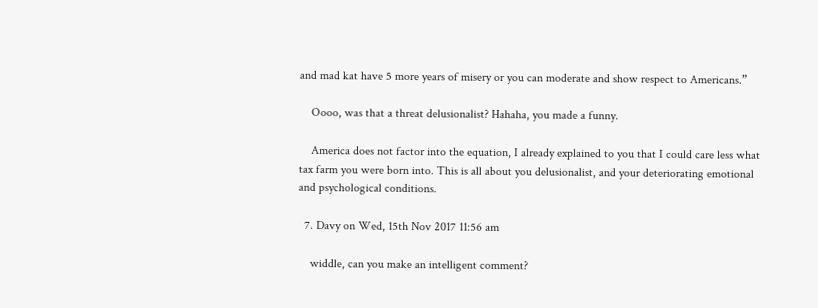and mad kat have 5 more years of misery or you can moderate and show respect to Americans.”

    Oooo, was that a threat delusionalist? Hahaha, you made a funny.

    America does not factor into the equation, I already explained to you that I could care less what tax farm you were born into. This is all about you delusionalist, and your deteriorating emotional and psychological conditions.

  7. Davy on Wed, 15th Nov 2017 11:56 am

    widdle, can you make an intelligent comment?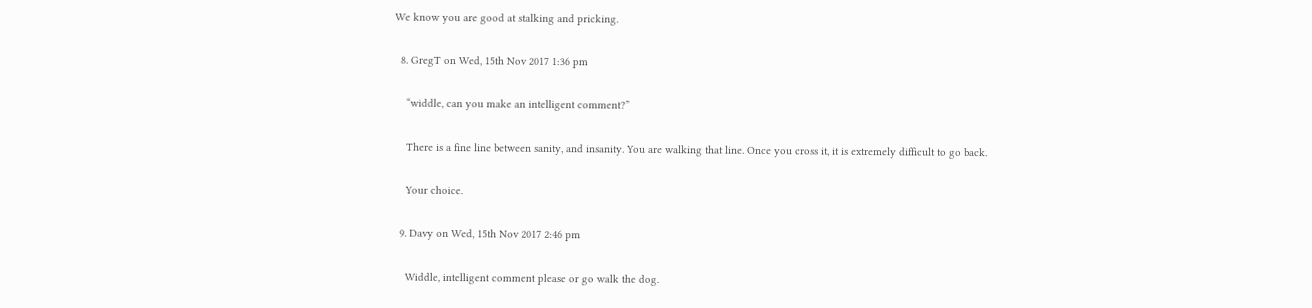We know you are good at stalking and pricking.

  8. GregT on Wed, 15th Nov 2017 1:36 pm

    “widdle, can you make an intelligent comment?”

    There is a fine line between sanity, and insanity. You are walking that line. Once you cross it, it is extremely difficult to go back.

    Your choice.

  9. Davy on Wed, 15th Nov 2017 2:46 pm

    Widdle, intelligent comment please or go walk the dog.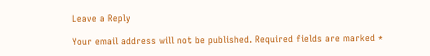Leave a Reply

Your email address will not be published. Required fields are marked *